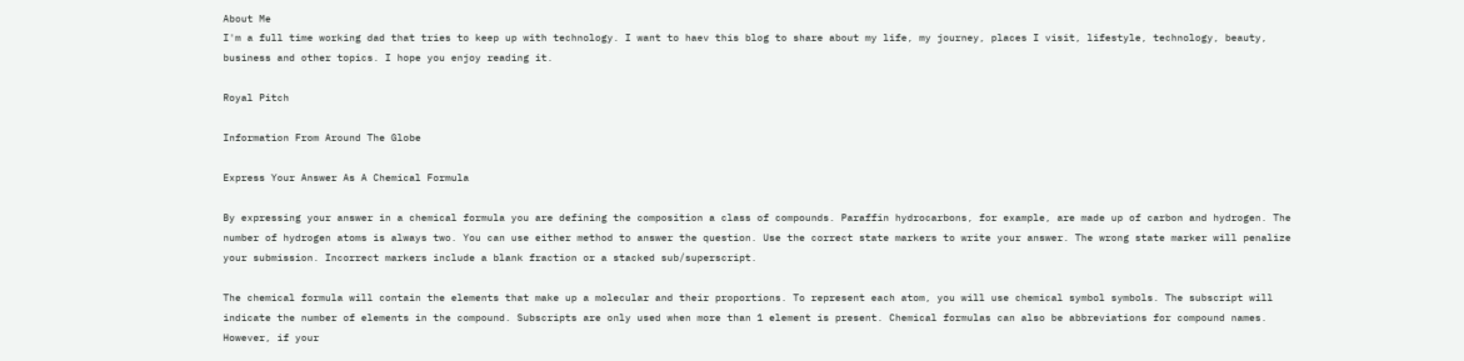About Me
I'm a full time working dad that tries to keep up with technology. I want to haev this blog to share about my life, my journey, places I visit, lifestyle, technology, beauty, business and other topics. I hope you enjoy reading it.

Royal Pitch

Information From Around The Globe

Express Your Answer As A Chemical Formula

By expressing your answer in a chemical formula you are defining the composition a class of compounds. Paraffin hydrocarbons, for example, are made up of carbon and hydrogen. The number of hydrogen atoms is always two. You can use either method to answer the question. Use the correct state markers to write your answer. The wrong state marker will penalize your submission. Incorrect markers include a blank fraction or a stacked sub/superscript.

The chemical formula will contain the elements that make up a molecular and their proportions. To represent each atom, you will use chemical symbol symbols. The subscript will indicate the number of elements in the compound. Subscripts are only used when more than 1 element is present. Chemical formulas can also be abbreviations for compound names. However, if your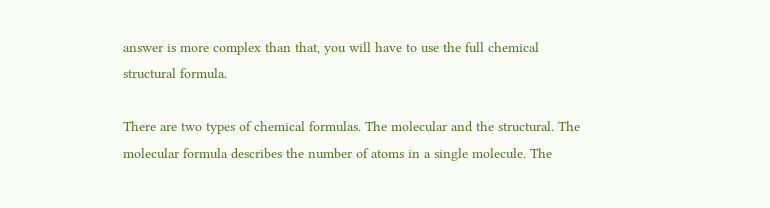answer is more complex than that, you will have to use the full chemical structural formula.

There are two types of chemical formulas. The molecular and the structural. The molecular formula describes the number of atoms in a single molecule. The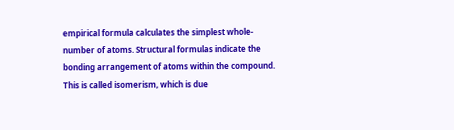empirical formula calculates the simplest whole-number of atoms. Structural formulas indicate the bonding arrangement of atoms within the compound. This is called isomerism, which is due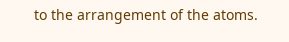to the arrangement of the atoms.